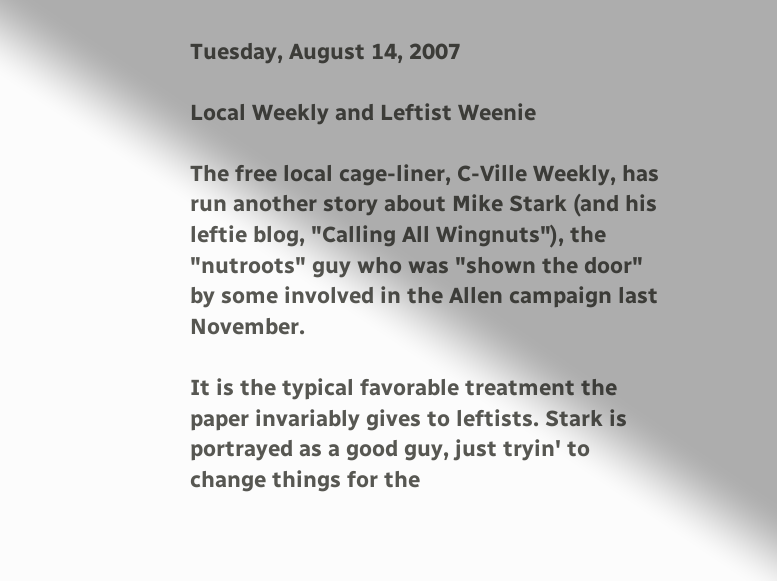Tuesday, August 14, 2007

Local Weekly and Leftist Weenie

The free local cage-liner, C-Ville Weekly, has run another story about Mike Stark (and his leftie blog, "Calling All Wingnuts"), the "nutroots" guy who was "shown the door" by some involved in the Allen campaign last November.

It is the typical favorable treatment the paper invariably gives to leftists. Stark is portrayed as a good guy, just tryin' to change things for the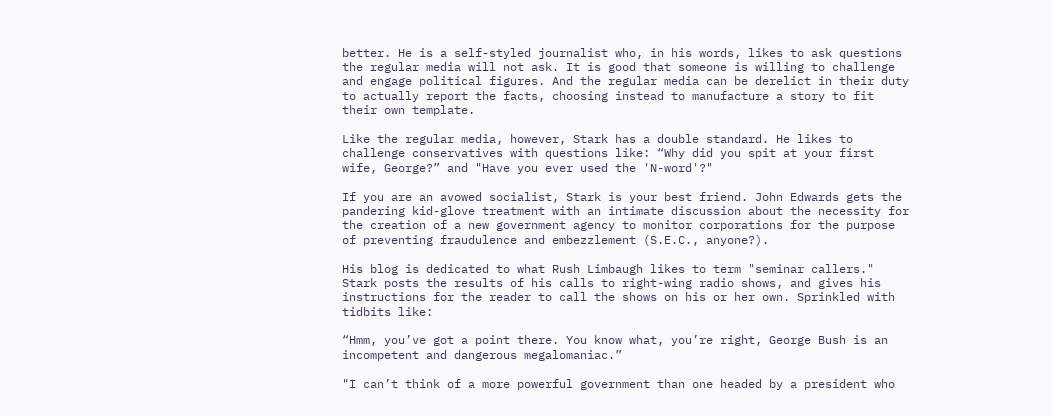better. He is a self-styled journalist who, in his words, likes to ask questions the regular media will not ask. It is good that someone is willing to challenge and engage political figures. And the regular media can be derelict in their duty to actually report the facts, choosing instead to manufacture a story to fit their own template.

Like the regular media, however, Stark has a double standard. He likes to challenge conservatives with questions like: “Why did you spit at your first wife, George?” and "Have you ever used the 'N-word'?"

If you are an avowed socialist, Stark is your best friend. John Edwards gets the pandering kid-glove treatment with an intimate discussion about the necessity for the creation of a new government agency to monitor corporations for the purpose of preventing fraudulence and embezzlement (S.E.C., anyone?).

His blog is dedicated to what Rush Limbaugh likes to term "seminar callers." Stark posts the results of his calls to right-wing radio shows, and gives his instructions for the reader to call the shows on his or her own. Sprinkled with tidbits like:

“Hmm, you’ve got a point there. You know what, you’re right, George Bush is an incompetent and dangerous megalomaniac.”

"I can’t think of a more powerful government than one headed by a president who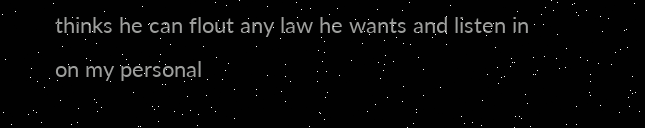thinks he can flout any law he wants and listen in on my personal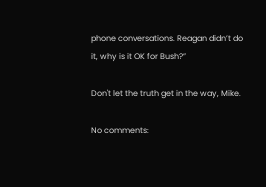phone conversations. Reagan didn’t do it, why is it OK for Bush?”

Don't let the truth get in the way, Mike.

No comments: